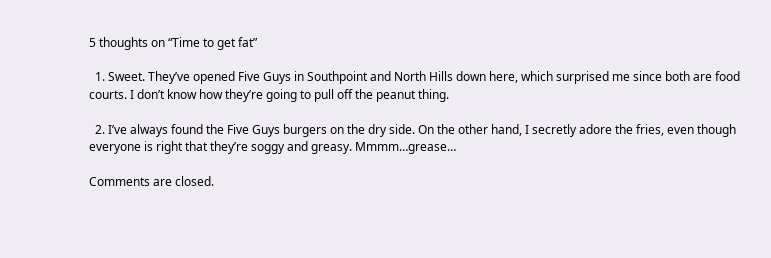5 thoughts on “Time to get fat”

  1. Sweet. They’ve opened Five Guys in Southpoint and North Hills down here, which surprised me since both are food courts. I don’t know how they’re going to pull off the peanut thing.

  2. I’ve always found the Five Guys burgers on the dry side. On the other hand, I secretly adore the fries, even though everyone is right that they’re soggy and greasy. Mmmm…grease…

Comments are closed.